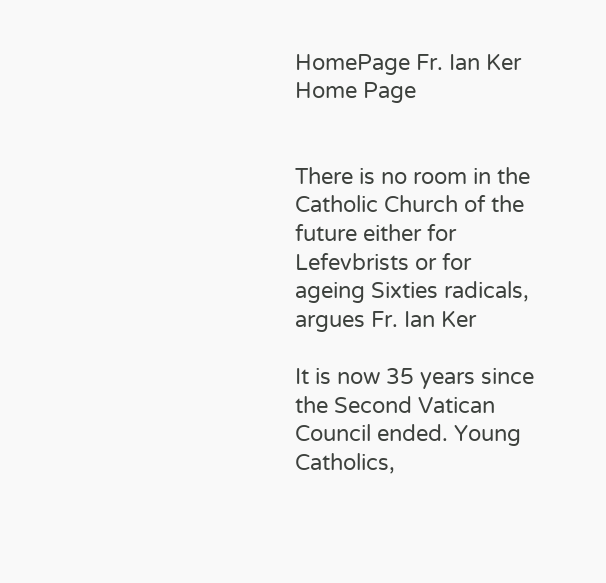HomePage Fr. Ian Ker Home Page


There is no room in the Catholic Church of the future either for Lefevbrists or for ageing Sixties radicals, argues Fr. Ian Ker

It is now 35 years since the Second Vatican Council ended. Young Catholics,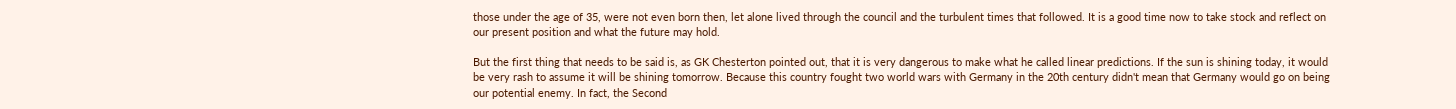those under the age of 35, were not even born then, let alone lived through the council and the turbulent times that followed. It is a good time now to take stock and reflect on our present position and what the future may hold.

But the first thing that needs to be said is, as GK Chesterton pointed out, that it is very dangerous to make what he called linear predictions. If the sun is shining today, it would be very rash to assume it will be shining tomorrow. Because this country fought two world wars with Germany in the 20th century didn't mean that Germany would go on being our potential enemy. In fact, the Second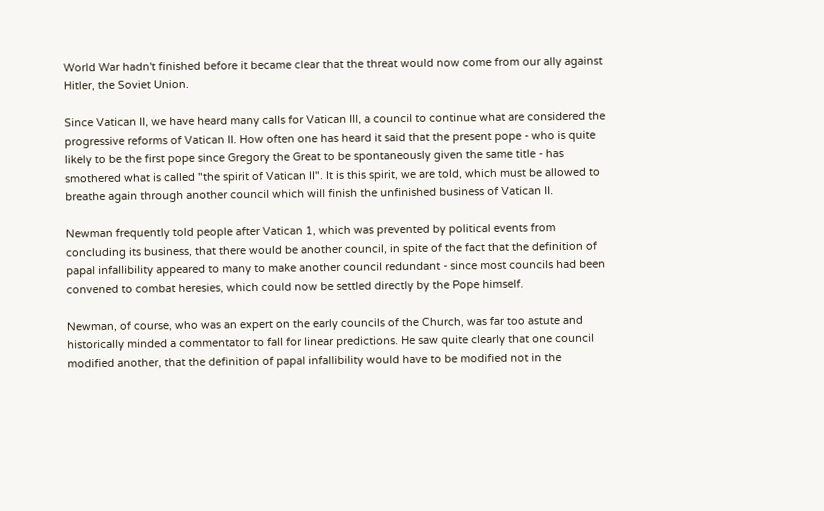World War hadn't finished before it became clear that the threat would now come from our ally against Hitler, the Soviet Union.

Since Vatican II, we have heard many calls for Vatican Ill, a council to continue what are considered the progressive reforms of Vatican II. How often one has heard it said that the present pope - who is quite likely to be the first pope since Gregory the Great to be spontaneously given the same title - has smothered what is called "the spirit of Vatican II". It is this spirit, we are told, which must be allowed to breathe again through another council which will finish the unfinished business of Vatican II.

Newman frequently told people after Vatican 1, which was prevented by political events from concluding its business, that there would be another council, in spite of the fact that the definition of papal infallibility appeared to many to make another council redundant - since most councils had been convened to combat heresies, which could now be settled directly by the Pope himself.

Newman, of course, who was an expert on the early councils of the Church, was far too astute and historically minded a commentator to fall for linear predictions. He saw quite clearly that one council modified another, that the definition of papal infallibility would have to be modified not in the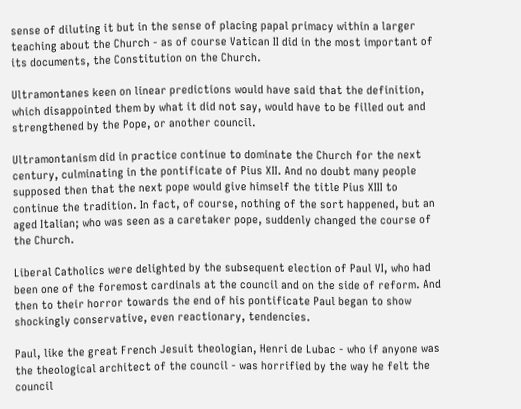sense of diluting it but in the sense of placing papal primacy within a larger teaching about the Church - as of course Vatican II did in the most important of its documents, the Constitution on the Church.

Ultramontanes keen on linear predictions would have said that the definition, which disappointed them by what it did not say, would have to be filled out and strengthened by the Pope, or another council.

Ultramontanism did in practice continue to dominate the Church for the next century, culminating in the pontificate of Pius XII. And no doubt many people supposed then that the next pope would give himself the title Pius XIII to continue the tradition. In fact, of course, nothing of the sort happened, but an aged Italian; who was seen as a caretaker pope, suddenly changed the course of the Church.

Liberal Catholics were delighted by the subsequent election of Paul VI, who had been one of the foremost cardinals at the council and on the side of reform. And then to their horror towards the end of his pontificate Paul began to show shockingly conservative, even reactionary, tendencies.

Paul, like the great French Jesuit theologian, Henri de Lubac - who if anyone was the theological architect of the council - was horrified by the way he felt the council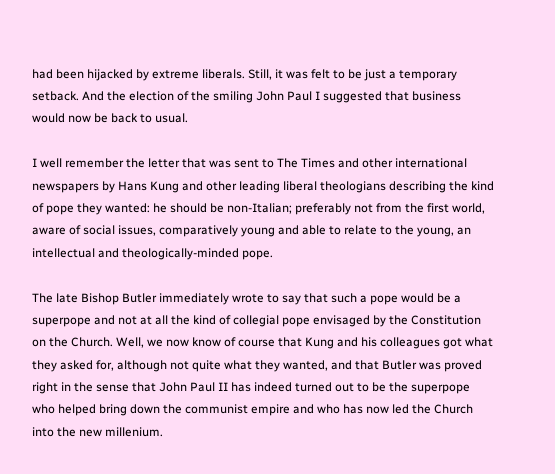had been hijacked by extreme liberals. Still, it was felt to be just a temporary setback. And the election of the smiling John Paul I suggested that business would now be back to usual.

I well remember the letter that was sent to The Times and other international newspapers by Hans Kung and other leading liberal theologians describing the kind of pope they wanted: he should be non-Italian; preferably not from the first world, aware of social issues, comparatively young and able to relate to the young, an intellectual and theologically-minded pope.

The late Bishop Butler immediately wrote to say that such a pope would be a superpope and not at all the kind of collegial pope envisaged by the Constitution on the Church. Well, we now know of course that Kung and his colleagues got what they asked for, although not quite what they wanted, and that Butler was proved right in the sense that John Paul II has indeed turned out to be the superpope who helped bring down the communist empire and who has now led the Church into the new millenium.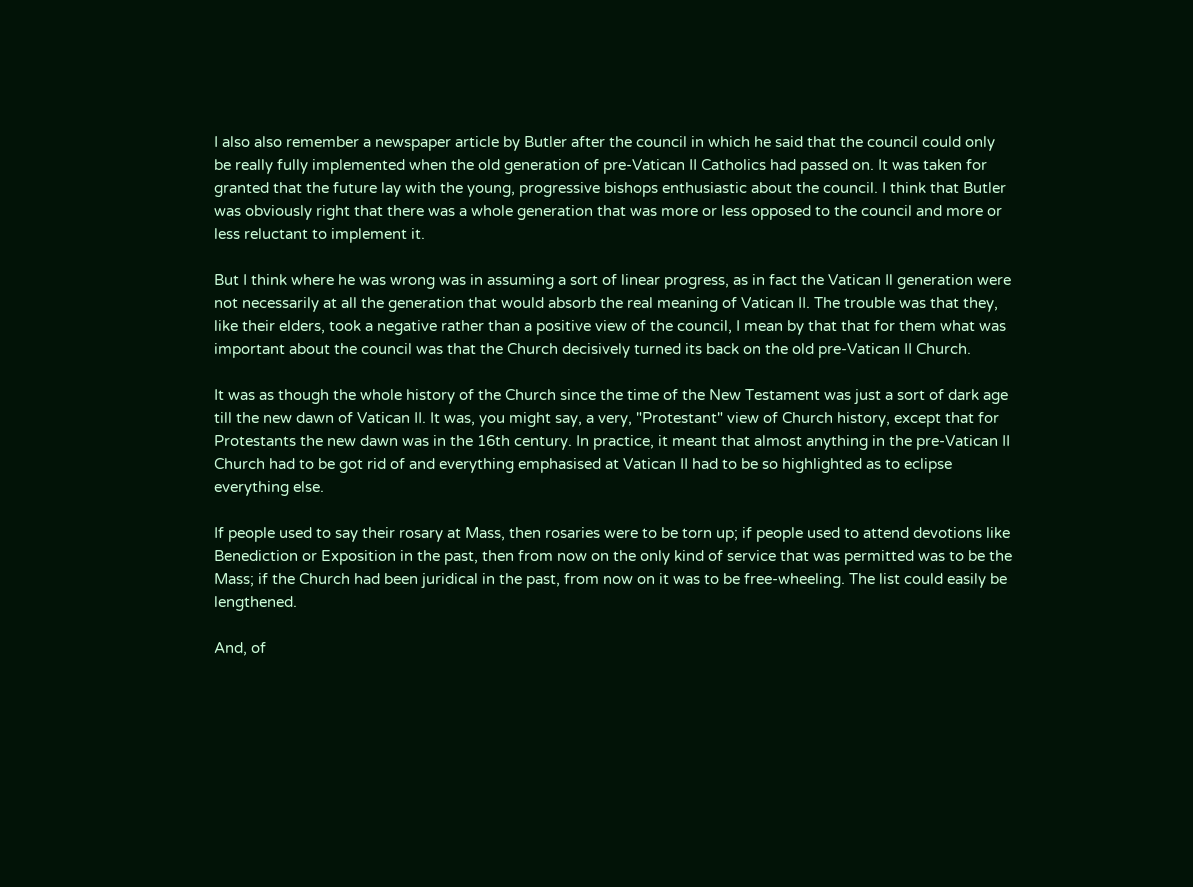I also also remember a newspaper article by Butler after the council in which he said that the council could only be really fully implemented when the old generation of pre-Vatican II Catholics had passed on. It was taken for granted that the future lay with the young, progressive bishops enthusiastic about the council. I think that Butler was obviously right that there was a whole generation that was more or less opposed to the council and more or less reluctant to implement it.

But I think where he was wrong was in assuming a sort of linear progress, as in fact the Vatican Il generation were not necessarily at all the generation that would absorb the real meaning of Vatican II. The trouble was that they, like their elders, took a negative rather than a positive view of the council, I mean by that that for them what was important about the council was that the Church decisively turned its back on the old pre-Vatican II Church.

It was as though the whole history of the Church since the time of the New Testament was just a sort of dark age till the new dawn of Vatican II. It was, you might say, a very, "Protestant" view of Church history, except that for Protestants the new dawn was in the 16th century. In practice, it meant that almost anything in the pre-Vatican II Church had to be got rid of and everything emphasised at Vatican II had to be so highlighted as to eclipse everything else.

If people used to say their rosary at Mass, then rosaries were to be torn up; if people used to attend devotions like Benediction or Exposition in the past, then from now on the only kind of service that was permitted was to be the Mass; if the Church had been juridical in the past, from now on it was to be free-wheeling. The list could easily be lengthened.

And, of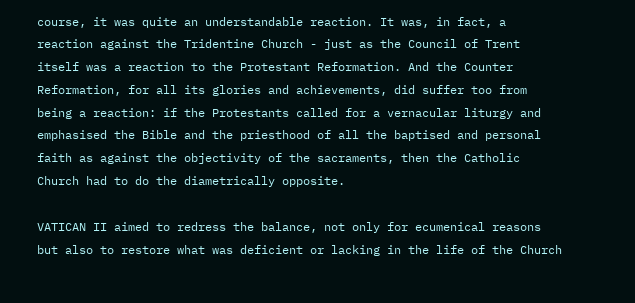course, it was quite an understandable reaction. It was, in fact, a reaction against the Tridentine Church - just as the Council of Trent itself was a reaction to the Protestant Reformation. And the Counter Reformation, for all its glories and achievements, did suffer too from being a reaction: if the Protestants called for a vernacular liturgy and emphasised the Bible and the priesthood of all the baptised and personal faith as against the objectivity of the sacraments, then the Catholic Church had to do the diametrically opposite.

VATICAN II aimed to redress the balance, not only for ecumenical reasons but also to restore what was deficient or lacking in the life of the Church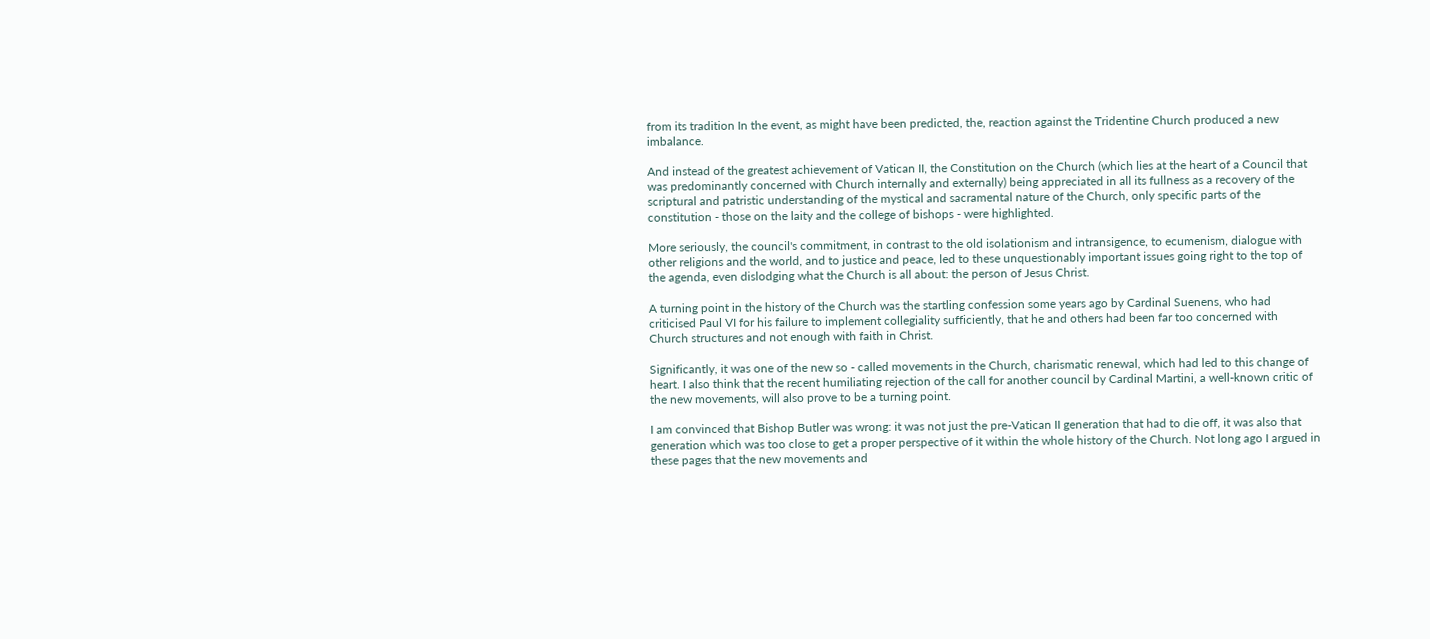from its tradition In the event, as might have been predicted, the, reaction against the Tridentine Church produced a new imbalance.

And instead of the greatest achievement of Vatican II, the Constitution on the Church (which lies at the heart of a Council that was predominantly concerned with Church internally and externally) being appreciated in all its fullness as a recovery of the scriptural and patristic understanding of the mystical and sacramental nature of the Church, only specific parts of the constitution - those on the laity and the college of bishops - were highlighted.

More seriously, the council's commitment, in contrast to the old isolationism and intransigence, to ecumenism, dialogue with other religions and the world, and to justice and peace, led to these unquestionably important issues going right to the top of the agenda, even dislodging what the Church is all about: the person of Jesus Christ.

A turning point in the history of the Church was the startling confession some years ago by Cardinal Suenens, who had criticised Paul VI for his failure to implement collegiality sufficiently, that he and others had been far too concerned with Church structures and not enough with faith in Christ.

Significantly, it was one of the new so - called movements in the Church, charismatic renewal, which had led to this change of heart. I also think that the recent humiliating rejection of the call for another council by Cardinal Martini, a well-known critic of the new movements, will also prove to be a turning point.

I am convinced that Bishop Butler was wrong: it was not just the pre-Vatican II generation that had to die off, it was also that generation which was too close to get a proper perspective of it within the whole history of the Church. Not long ago I argued in these pages that the new movements and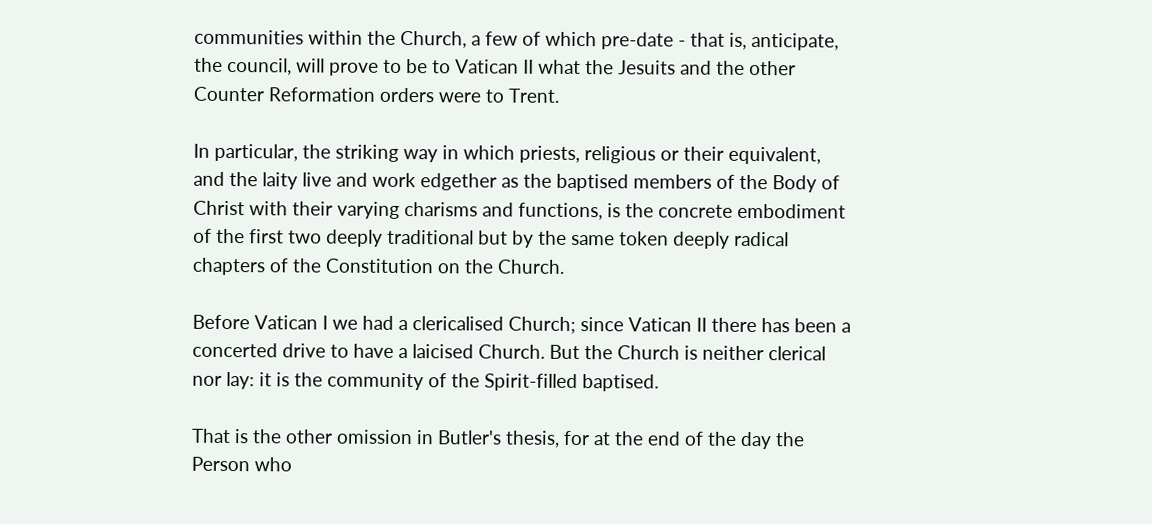communities within the Church, a few of which pre-date - that is, anticipate, the council, will prove to be to Vatican II what the Jesuits and the other Counter Reformation orders were to Trent.

In particular, the striking way in which priests, religious or their equivalent, and the laity live and work edgether as the baptised members of the Body of Christ with their varying charisms and functions, is the concrete embodiment of the first two deeply traditional but by the same token deeply radical chapters of the Constitution on the Church.

Before Vatican I we had a clericalised Church; since Vatican II there has been a concerted drive to have a laicised Church. But the Church is neither clerical nor lay: it is the community of the Spirit-filled baptised.

That is the other omission in Butler's thesis, for at the end of the day the Person who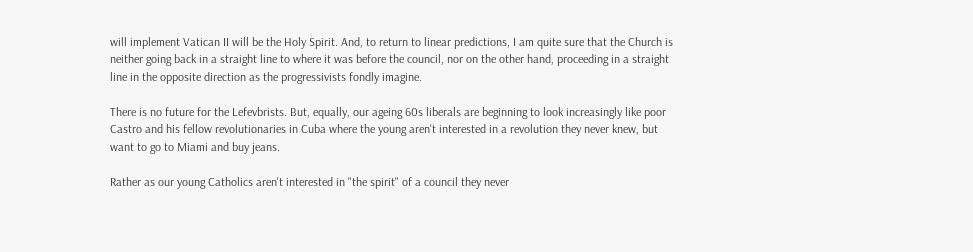will implement Vatican II will be the Holy Spirit. And, to return to linear predictions, I am quite sure that the Church is neither going back in a straight line to where it was before the council, nor on the other hand, proceeding in a straight line in the opposite direction as the progressivists fondly imagine.

There is no future for the Lefevbrists. But, equally, our ageing 60s liberals are beginning to look increasingly like poor Castro and his fellow revolutionaries in Cuba where the young aren't interested in a revolution they never knew, but want to go to Miami and buy jeans.

Rather as our young Catholics aren't interested in "the spirit" of a council they never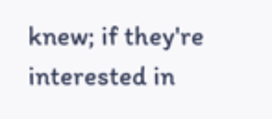knew; if they're interested in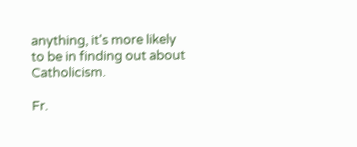anything, it's more likely to be in finding out about Catholicism.

Fr.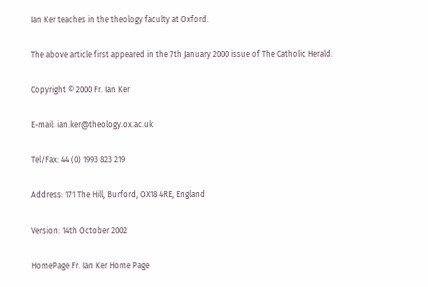Ian Ker teaches in the theology faculty at Oxford.

The above article first appeared in the 7th January 2000 issue of The Catholic Herald.

Copyright © 2000 Fr. Ian Ker

E-mail: ian.ker@theology.ox.ac.uk

Tel/Fax: 44 (0) 1993 823 219

Address: 171 The Hill, Burford, OX18 4RE, England

Version: 14th October 2002

HomePage Fr. Ian Ker Home Page